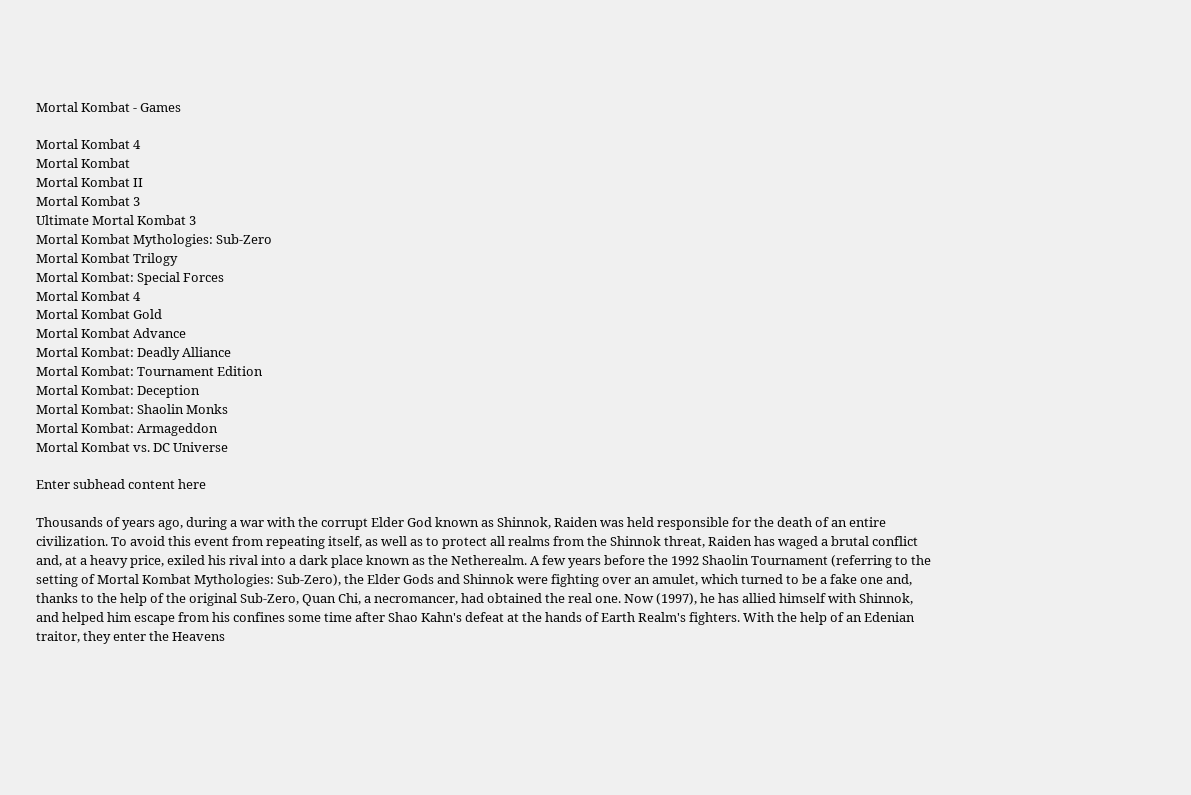Mortal Kombat - Games

Mortal Kombat 4
Mortal Kombat
Mortal Kombat II
Mortal Kombat 3
Ultimate Mortal Kombat 3
Mortal Kombat Mythologies: Sub-Zero
Mortal Kombat Trilogy
Mortal Kombat: Special Forces
Mortal Kombat 4
Mortal Kombat Gold
Mortal Kombat Advance
Mortal Kombat: Deadly Alliance
Mortal Kombat: Tournament Edition
Mortal Kombat: Deception
Mortal Kombat: Shaolin Monks
Mortal Kombat: Armageddon
Mortal Kombat vs. DC Universe

Enter subhead content here

Thousands of years ago, during a war with the corrupt Elder God known as Shinnok, Raiden was held responsible for the death of an entire civilization. To avoid this event from repeating itself, as well as to protect all realms from the Shinnok threat, Raiden has waged a brutal conflict and, at a heavy price, exiled his rival into a dark place known as the Netherealm. A few years before the 1992 Shaolin Tournament (referring to the setting of Mortal Kombat Mythologies: Sub-Zero), the Elder Gods and Shinnok were fighting over an amulet, which turned to be a fake one and, thanks to the help of the original Sub-Zero, Quan Chi, a necromancer, had obtained the real one. Now (1997), he has allied himself with Shinnok, and helped him escape from his confines some time after Shao Kahn's defeat at the hands of Earth Realm's fighters. With the help of an Edenian traitor, they enter the Heavens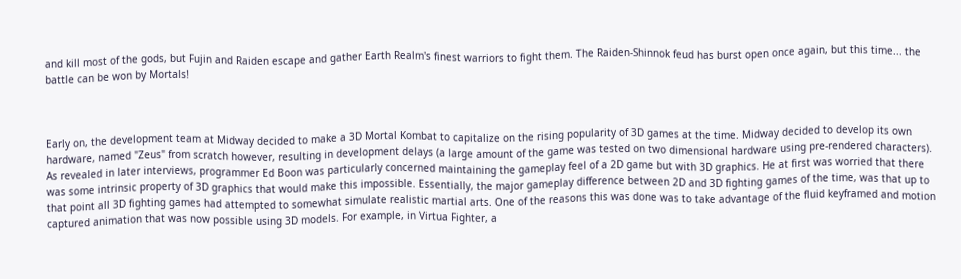and kill most of the gods, but Fujin and Raiden escape and gather Earth Realm's finest warriors to fight them. The Raiden-Shinnok feud has burst open once again, but this time... the battle can be won by Mortals!



Early on, the development team at Midway decided to make a 3D Mortal Kombat to capitalize on the rising popularity of 3D games at the time. Midway decided to develop its own hardware, named "Zeus" from scratch however, resulting in development delays (a large amount of the game was tested on two dimensional hardware using pre-rendered characters). As revealed in later interviews, programmer Ed Boon was particularly concerned maintaining the gameplay feel of a 2D game but with 3D graphics. He at first was worried that there was some intrinsic property of 3D graphics that would make this impossible. Essentially, the major gameplay difference between 2D and 3D fighting games of the time, was that up to that point all 3D fighting games had attempted to somewhat simulate realistic martial arts. One of the reasons this was done was to take advantage of the fluid keyframed and motion captured animation that was now possible using 3D models. For example, in Virtua Fighter, a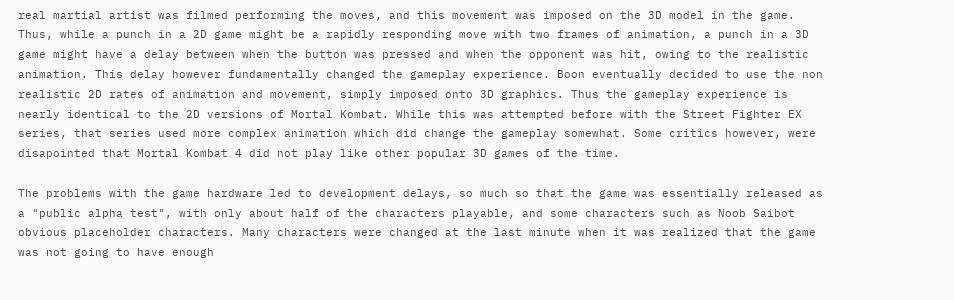real martial artist was filmed performing the moves, and this movement was imposed on the 3D model in the game. Thus, while a punch in a 2D game might be a rapidly responding move with two frames of animation, a punch in a 3D game might have a delay between when the button was pressed and when the opponent was hit, owing to the realistic animation. This delay however fundamentally changed the gameplay experience. Boon eventually decided to use the non realistic 2D rates of animation and movement, simply imposed onto 3D graphics. Thus the gameplay experience is nearly identical to the 2D versions of Mortal Kombat. While this was attempted before with the Street Fighter EX series, that series used more complex animation which did change the gameplay somewhat. Some critics however, were disapointed that Mortal Kombat 4 did not play like other popular 3D games of the time.

The problems with the game hardware led to development delays, so much so that the game was essentially released as a "public alpha test", with only about half of the characters playable, and some characters such as Noob Saibot obvious placeholder characters. Many characters were changed at the last minute when it was realized that the game was not going to have enough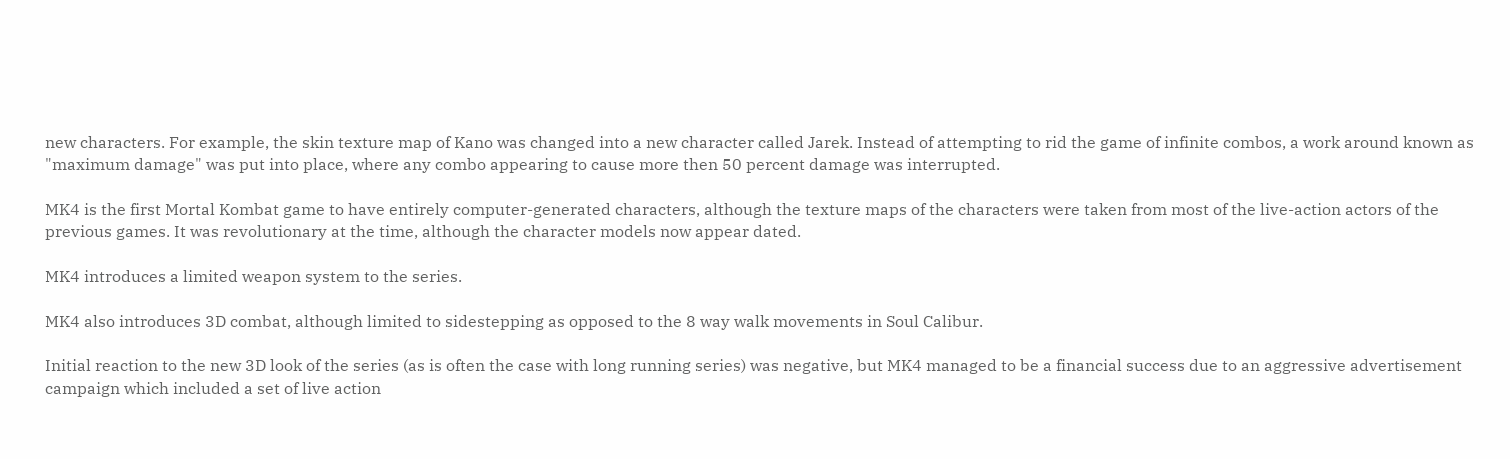new characters. For example, the skin texture map of Kano was changed into a new character called Jarek. Instead of attempting to rid the game of infinite combos, a work around known as "maximum damage" was put into place, where any combo appearing to cause more then 50 percent damage was interrupted.

MK4 is the first Mortal Kombat game to have entirely computer-generated characters, although the texture maps of the characters were taken from most of the live-action actors of the previous games. It was revolutionary at the time, although the character models now appear dated.

MK4 introduces a limited weapon system to the series.

MK4 also introduces 3D combat, although limited to sidestepping as opposed to the 8 way walk movements in Soul Calibur.

Initial reaction to the new 3D look of the series (as is often the case with long running series) was negative, but MK4 managed to be a financial success due to an aggressive advertisement campaign which included a set of live action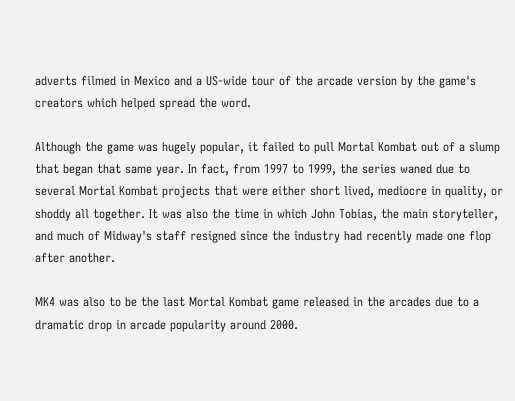adverts filmed in Mexico and a US-wide tour of the arcade version by the game's creators which helped spread the word.

Although the game was hugely popular, it failed to pull Mortal Kombat out of a slump that began that same year. In fact, from 1997 to 1999, the series waned due to several Mortal Kombat projects that were either short lived, mediocre in quality, or shoddy all together. It was also the time in which John Tobias, the main storyteller, and much of Midway's staff resigned since the industry had recently made one flop after another.

MK4 was also to be the last Mortal Kombat game released in the arcades due to a dramatic drop in arcade popularity around 2000.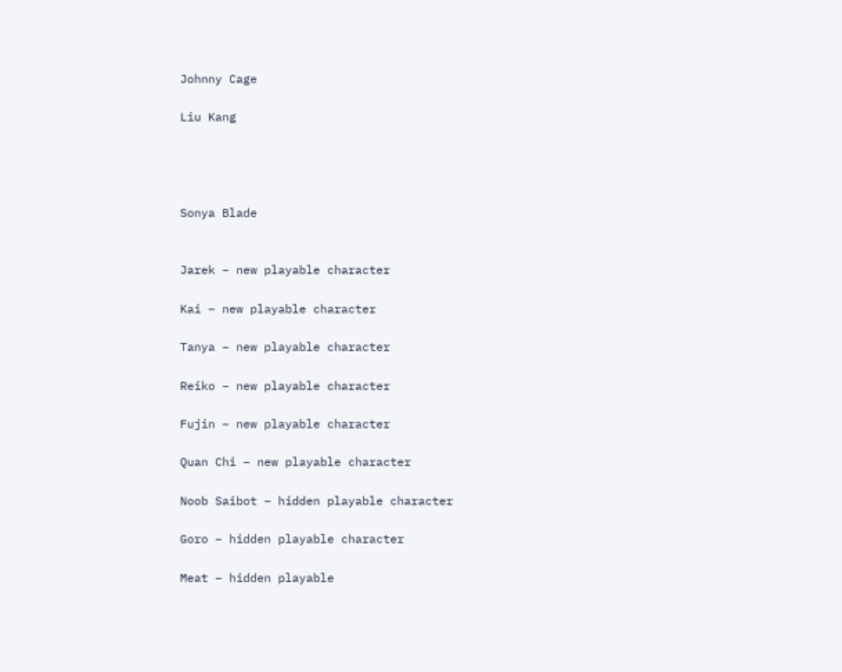Johnny Cage

Liu Kang




Sonya Blade


Jarek – new playable character

Kai – new playable character

Tanya – new playable character

Reiko – new playable character

Fujin – new playable character

Quan Chi – new playable character

Noob Saibot – hidden playable character

Goro – hidden playable character

Meat – hidden playable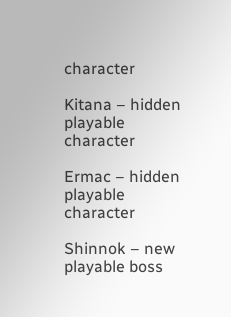character

Kitana – hidden playable character

Ermac – hidden playable character

Shinnok – new playable boss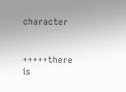character


+++++there is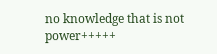no knowledge that is not power+++++